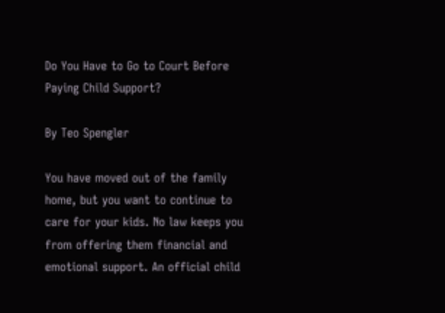Do You Have to Go to Court Before Paying Child Support?

By Teo Spengler

You have moved out of the family home, but you want to continue to care for your kids. No law keeps you from offering them financial and emotional support. An official child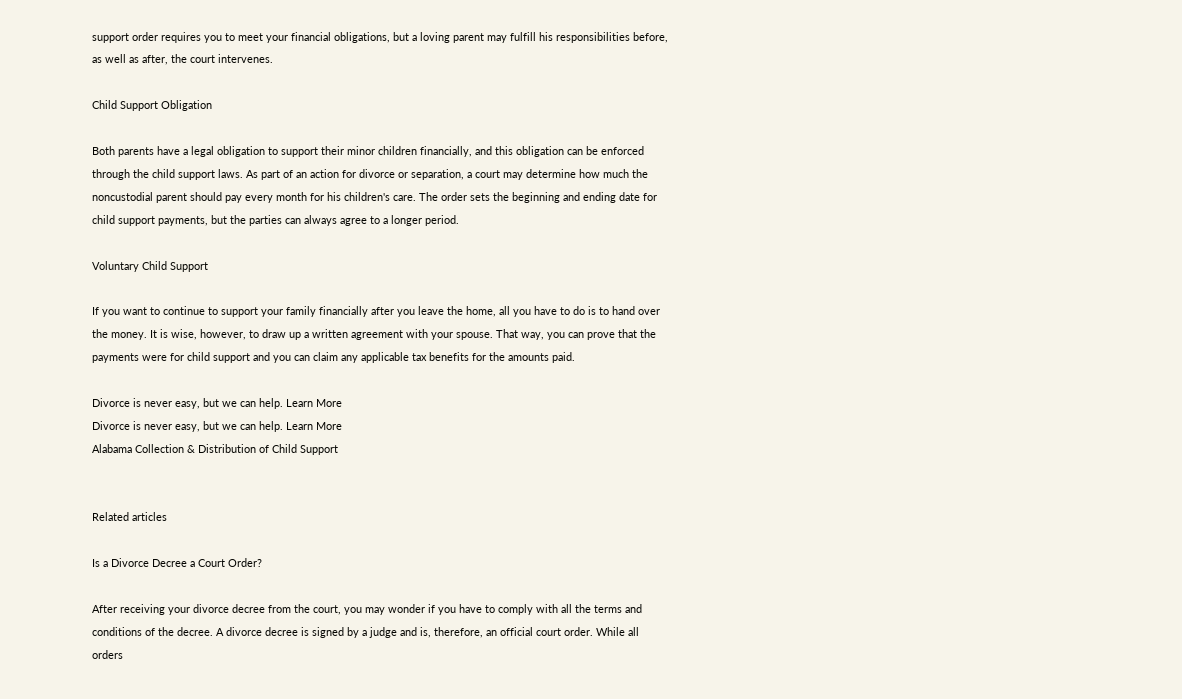support order requires you to meet your financial obligations, but a loving parent may fulfill his responsibilities before, as well as after, the court intervenes.

Child Support Obligation

Both parents have a legal obligation to support their minor children financially, and this obligation can be enforced through the child support laws. As part of an action for divorce or separation, a court may determine how much the noncustodial parent should pay every month for his children's care. The order sets the beginning and ending date for child support payments, but the parties can always agree to a longer period.

Voluntary Child Support

If you want to continue to support your family financially after you leave the home, all you have to do is to hand over the money. It is wise, however, to draw up a written agreement with your spouse. That way, you can prove that the payments were for child support and you can claim any applicable tax benefits for the amounts paid.

Divorce is never easy, but we can help. Learn More
Divorce is never easy, but we can help. Learn More
Alabama Collection & Distribution of Child Support


Related articles

Is a Divorce Decree a Court Order?

After receiving your divorce decree from the court, you may wonder if you have to comply with all the terms and conditions of the decree. A divorce decree is signed by a judge and is, therefore, an official court order. While all orders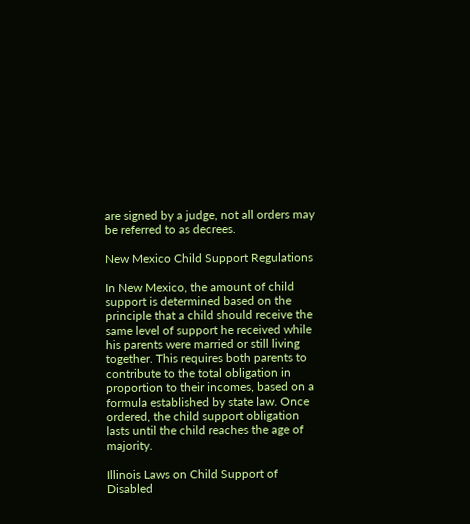are signed by a judge, not all orders may be referred to as decrees.

New Mexico Child Support Regulations

In New Mexico, the amount of child support is determined based on the principle that a child should receive the same level of support he received while his parents were married or still living together. This requires both parents to contribute to the total obligation in proportion to their incomes, based on a formula established by state law. Once ordered, the child support obligation lasts until the child reaches the age of majority.

Illinois Laws on Child Support of Disabled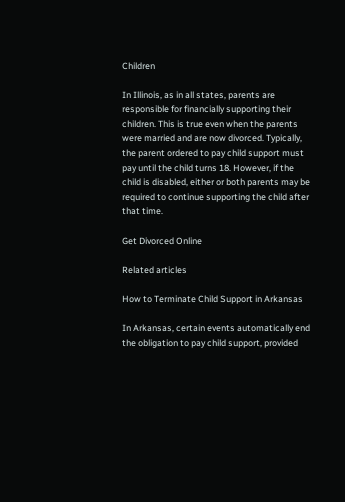Children

In Illinois, as in all states, parents are responsible for financially supporting their children. This is true even when the parents were married and are now divorced. Typically, the parent ordered to pay child support must pay until the child turns 18. However, if the child is disabled, either or both parents may be required to continue supporting the child after that time.

Get Divorced Online

Related articles

How to Terminate Child Support in Arkansas

In Arkansas, certain events automatically end the obligation to pay child support, provided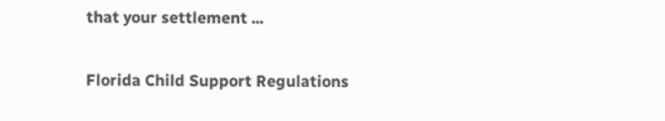that your settlement ...

Florida Child Support Regulations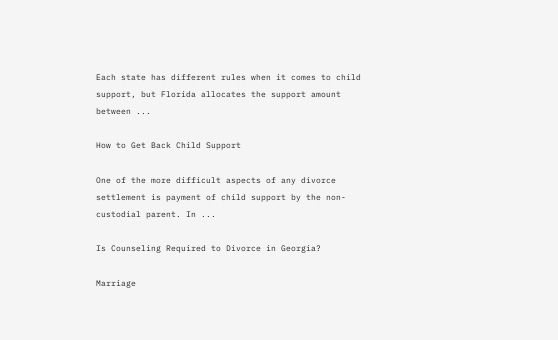Each state has different rules when it comes to child support, but Florida allocates the support amount between ...

How to Get Back Child Support

One of the more difficult aspects of any divorce settlement is payment of child support by the non-custodial parent. In ...

Is Counseling Required to Divorce in Georgia?

Marriage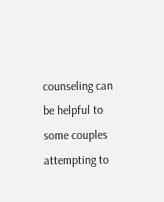counseling can be helpful to some couples attempting to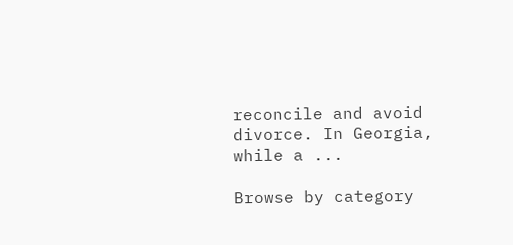reconcile and avoid divorce. In Georgia, while a ...

Browse by category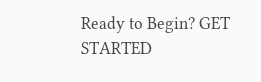Ready to Begin? GET STARTED